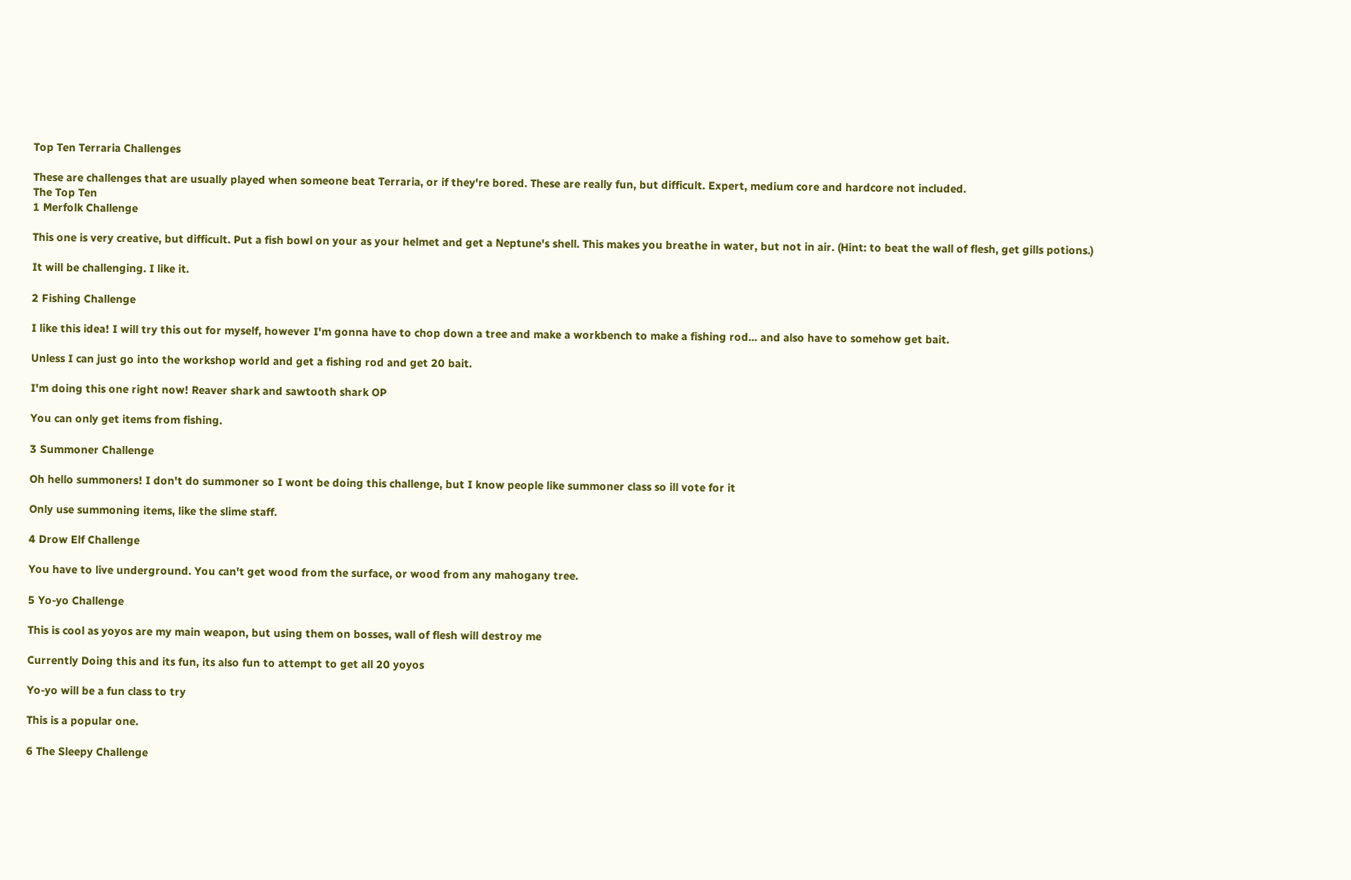Top Ten Terraria Challenges

These are challenges that are usually played when someone beat Terraria, or if they're bored. These are really fun, but difficult. Expert, medium core and hardcore not included.
The Top Ten
1 Merfolk Challenge

This one is very creative, but difficult. Put a fish bowl on your as your helmet and get a Neptune's shell. This makes you breathe in water, but not in air. (Hint: to beat the wall of flesh, get gills potions.)

It will be challenging. I like it.

2 Fishing Challenge

I like this idea! I will try this out for myself, however I'm gonna have to chop down a tree and make a workbench to make a fishing rod... and also have to somehow get bait.

Unless I can just go into the workshop world and get a fishing rod and get 20 bait.

I'm doing this one right now! Reaver shark and sawtooth shark OP

You can only get items from fishing.

3 Summoner Challenge

Oh hello summoners! I don't do summoner so I wont be doing this challenge, but I know people like summoner class so ill vote for it

Only use summoning items, like the slime staff.

4 Drow Elf Challenge

You have to live underground. You can't get wood from the surface, or wood from any mahogany tree.

5 Yo-yo Challenge

This is cool as yoyos are my main weapon, but using them on bosses, wall of flesh will destroy me

Currently Doing this and its fun, its also fun to attempt to get all 20 yoyos

Yo-yo will be a fun class to try

This is a popular one.

6 The Sleepy Challenge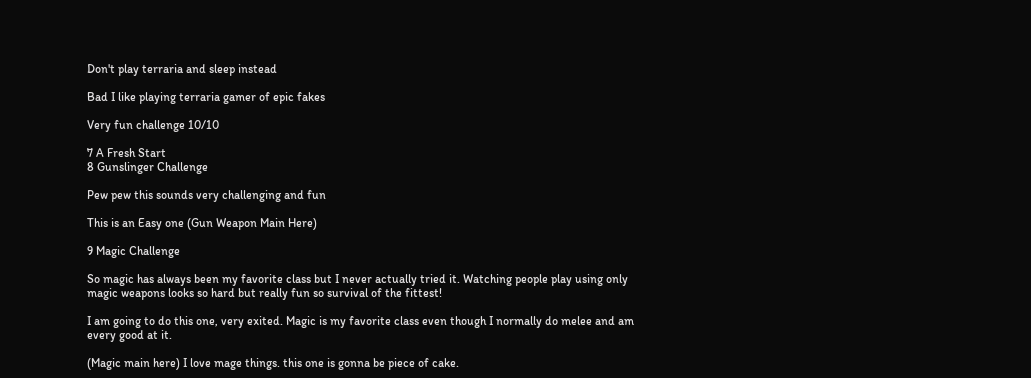Don't play terraria and sleep instead

Bad I like playing terraria gamer of epic fakes

Very fun challenge 10/10

7 A Fresh Start
8 Gunslinger Challenge

Pew pew this sounds very challenging and fun

This is an Easy one (Gun Weapon Main Here)

9 Magic Challenge

So magic has always been my favorite class but I never actually tried it. Watching people play using only magic weapons looks so hard but really fun so survival of the fittest!

I am going to do this one, very exited. Magic is my favorite class even though I normally do melee and am every good at it.

(Magic main here) I love mage things. this one is gonna be piece of cake.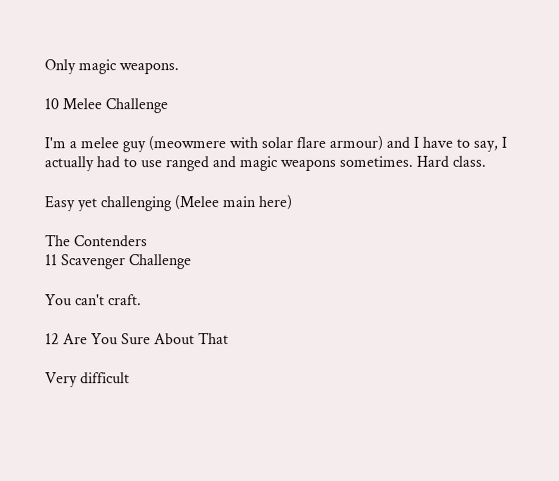Only magic weapons.

10 Melee Challenge

I'm a melee guy (meowmere with solar flare armour) and I have to say, I actually had to use ranged and magic weapons sometimes. Hard class.

Easy yet challenging (Melee main here)

The Contenders
11 Scavenger Challenge

You can't craft.

12 Are You Sure About That

Very difficult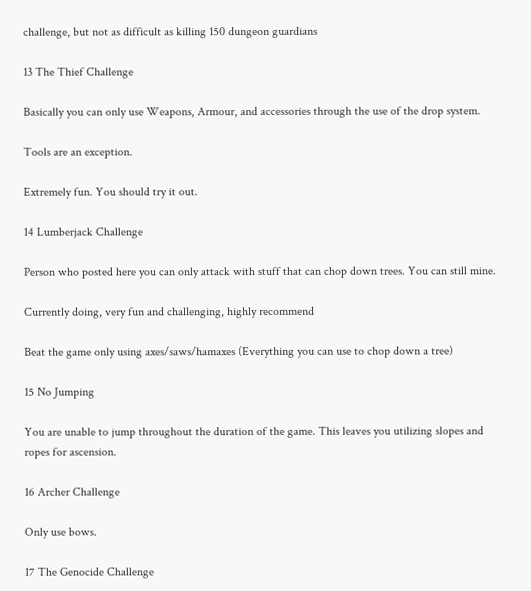challenge, but not as difficult as killing 150 dungeon guardians

13 The Thief Challenge

Basically you can only use Weapons, Armour, and accessories through the use of the drop system.

Tools are an exception.

Extremely fun. You should try it out.

14 Lumberjack Challenge

Person who posted here you can only attack with stuff that can chop down trees. You can still mine.

Currently doing, very fun and challenging, highly recommend

Beat the game only using axes/saws/hamaxes (Everything you can use to chop down a tree)

15 No Jumping

You are unable to jump throughout the duration of the game. This leaves you utilizing slopes and ropes for ascension.

16 Archer Challenge

Only use bows.

17 The Genocide Challenge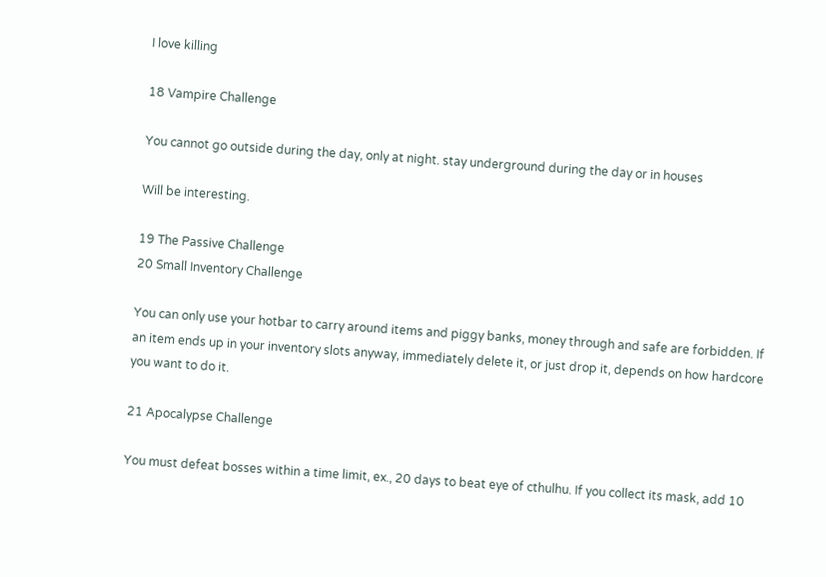I love killing

18 Vampire Challenge

You cannot go outside during the day, only at night. stay underground during the day or in houses

Will be interesting.

19 The Passive Challenge
20 Small Inventory Challenge

You can only use your hotbar to carry around items and piggy banks, money through and safe are forbidden. If an item ends up in your inventory slots anyway, immediately delete it, or just drop it, depends on how hardcore you want to do it.

21 Apocalypse Challenge

You must defeat bosses within a time limit, ex., 20 days to beat eye of cthulhu. If you collect its mask, add 10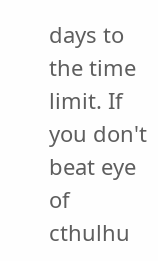days to the time limit. If you don't beat eye of cthulhu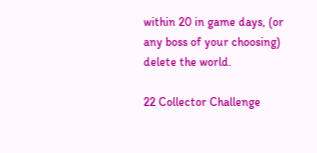within 20 in game days, (or any boss of your choosing) delete the world.

22 Collector Challenge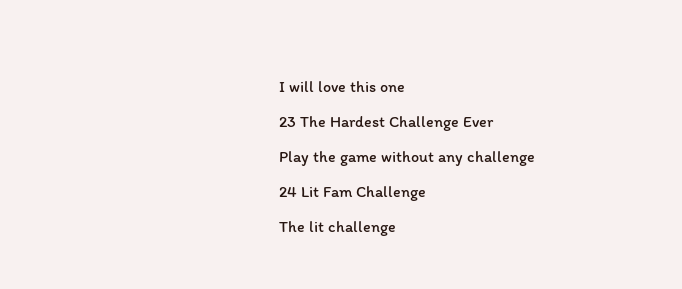I will love this one

23 The Hardest Challenge Ever

Play the game without any challenge

24 Lit Fam Challenge

The lit challenge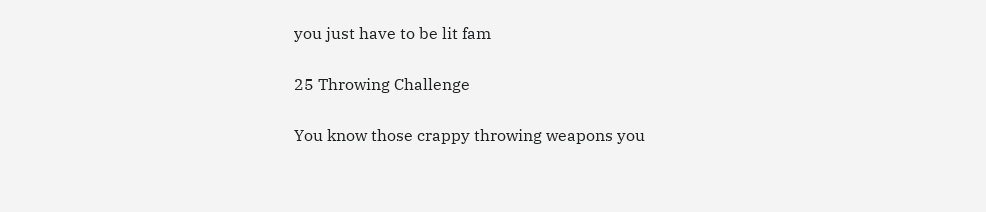you just have to be lit fam

25 Throwing Challenge

You know those crappy throwing weapons you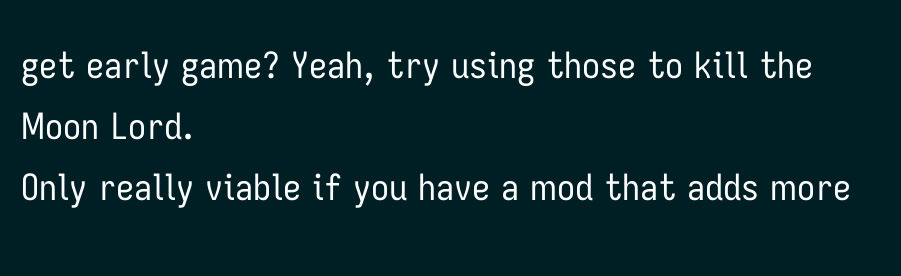get early game? Yeah, try using those to kill the Moon Lord.
Only really viable if you have a mod that adds more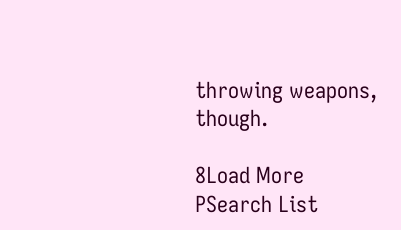throwing weapons, though.

8Load More
PSearch List